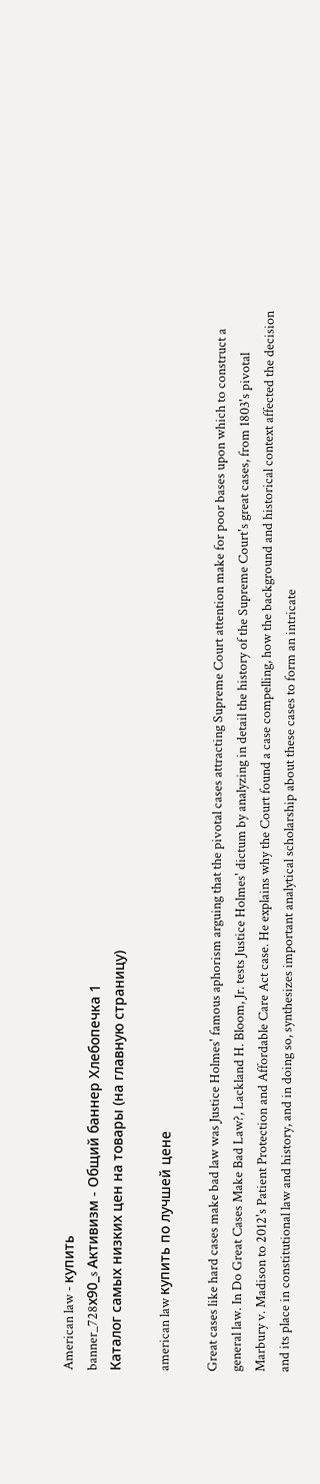American law - купить
banner_728х90_s Активизм - Общий баннер Хлебопечка 1
Каталог самых низких цен на товары (на главную страницу)

american law купить по лучшей цене

Great cases like hard cases make bad law was Justice Holmes' famous aphorism arguing that the pivotal cases attracting Supreme Court attention make for poor bases upon which to construct a general law. In Do Great Cases Make Bad Law?, Lackland H. Bloom, Jr. tests Justice Holmes' dictum by analyzing in detail the history of the Supreme Court's great cases, from 1803's pivotal Marbury v. Madison to 2012's Patient Protection and Affordable Care Act case. He explains why the Court found a case compelling, how the background and historical context affected the decision and its place in constitutional law and history, and in doing so, synthesizes important analytical scholarship about these cases to form an intricate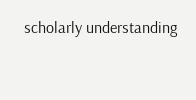scholarly understanding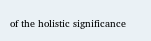of the holistic significance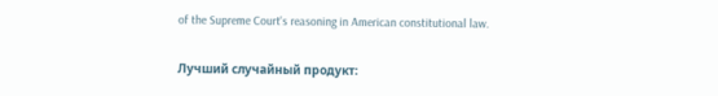of the Supreme Court's reasoning in American constitutional law.

Лучший случайный продукт: